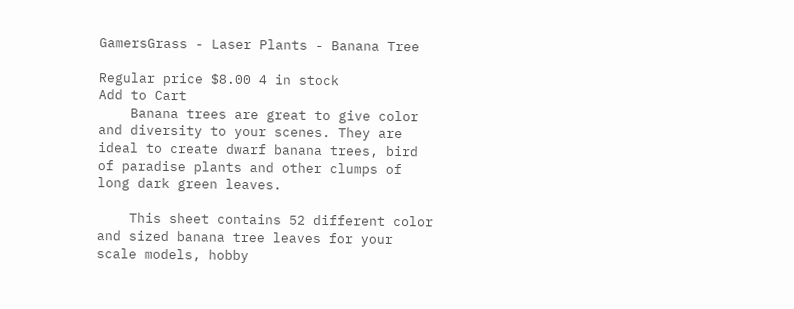GamersGrass - Laser Plants - Banana Tree

Regular price $8.00 4 in stock
Add to Cart
    Banana trees are great to give color and diversity to your scenes. They are ideal to create dwarf banana trees, bird of paradise plants and other clumps of long dark green leaves.

    This sheet contains 52 different color and sized banana tree leaves for your scale models, hobby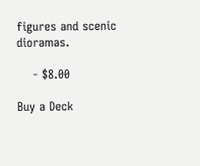figures and scenic dioramas.

    - $8.00

Buy a Deck